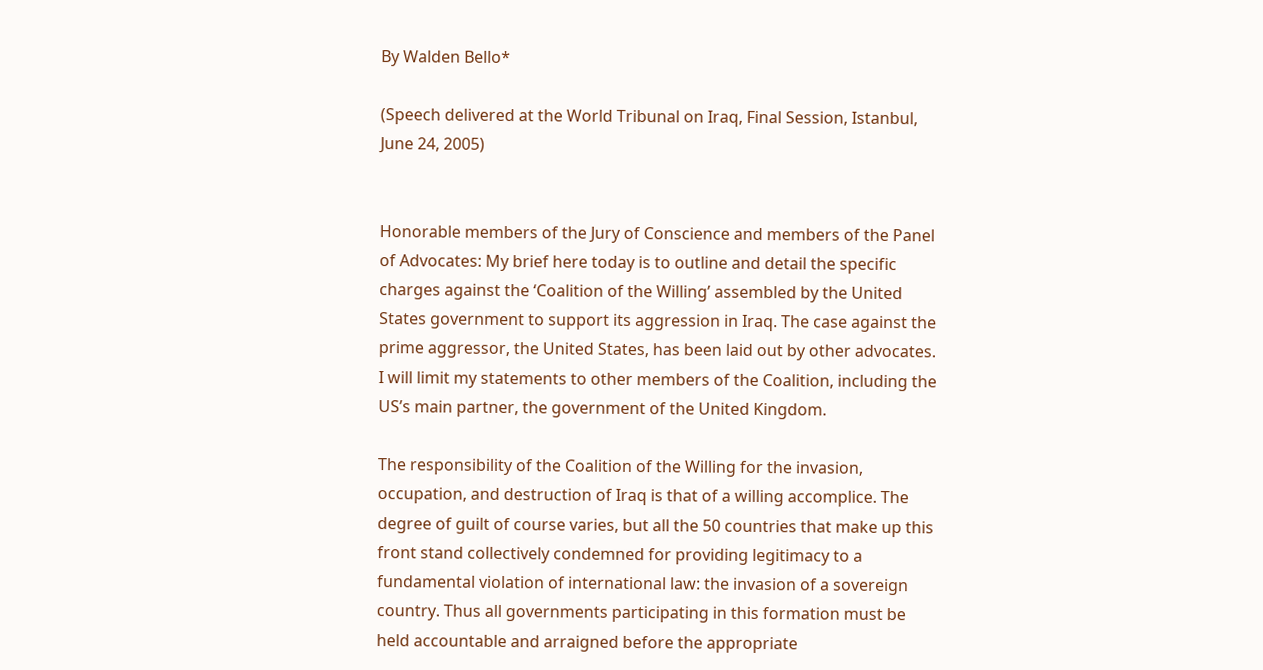By Walden Bello*

(Speech delivered at the World Tribunal on Iraq, Final Session, Istanbul, June 24, 2005)


Honorable members of the Jury of Conscience and members of the Panel of Advocates: My brief here today is to outline and detail the specific charges against the ‘Coalition of the Willing’ assembled by the United States government to support its aggression in Iraq. The case against the prime aggressor, the United States, has been laid out by other advocates. I will limit my statements to other members of the Coalition, including the US’s main partner, the government of the United Kingdom.

The responsibility of the Coalition of the Willing for the invasion, occupation, and destruction of Iraq is that of a willing accomplice. The degree of guilt of course varies, but all the 50 countries that make up this front stand collectively condemned for providing legitimacy to a fundamental violation of international law: the invasion of a sovereign country. Thus all governments participating in this formation must be held accountable and arraigned before the appropriate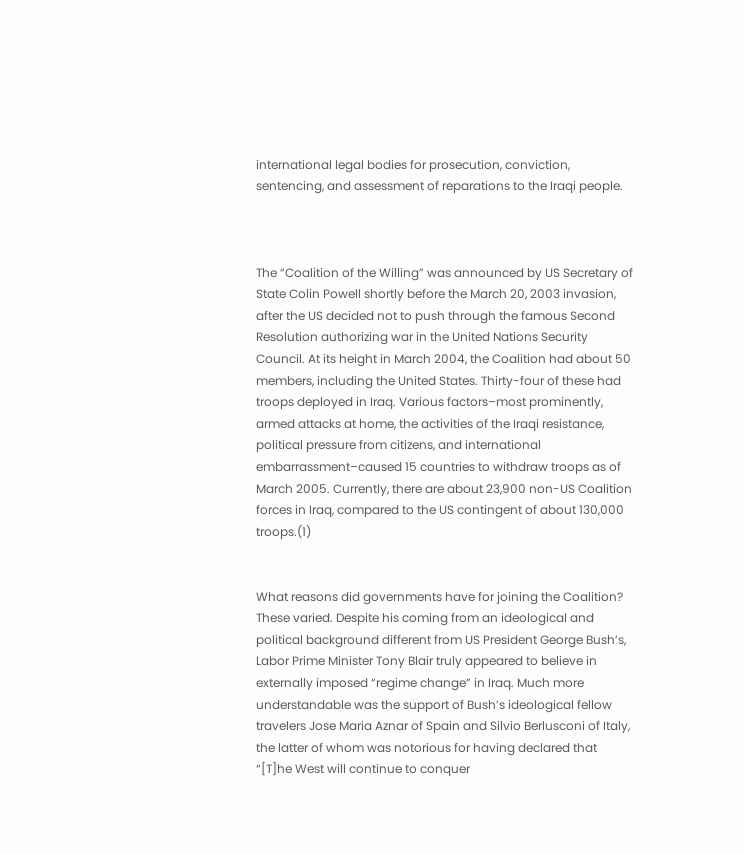international legal bodies for prosecution, conviction, sentencing, and assessment of reparations to the Iraqi people.



The “Coalition of the Willing” was announced by US Secretary of State Colin Powell shortly before the March 20, 2003 invasion, after the US decided not to push through the famous Second Resolution authorizing war in the United Nations Security Council. At its height in March 2004, the Coalition had about 50 members, including the United States. Thirty-four of these had troops deployed in Iraq. Various factors–most prominently, armed attacks at home, the activities of the Iraqi resistance, political pressure from citizens, and international embarrassment–caused 15 countries to withdraw troops as of March 2005. Currently, there are about 23,900 non-US Coalition forces in Iraq, compared to the US contingent of about 130,000 troops.(1)


What reasons did governments have for joining the Coalition? These varied. Despite his coming from an ideological and political background different from US President George Bush’s, Labor Prime Minister Tony Blair truly appeared to believe in externally imposed “regime change” in Iraq. Much more understandable was the support of Bush’s ideological fellow travelers Jose Maria Aznar of Spain and Silvio Berlusconi of Italy, the latter of whom was notorious for having declared that “[T]he West will continue to conquer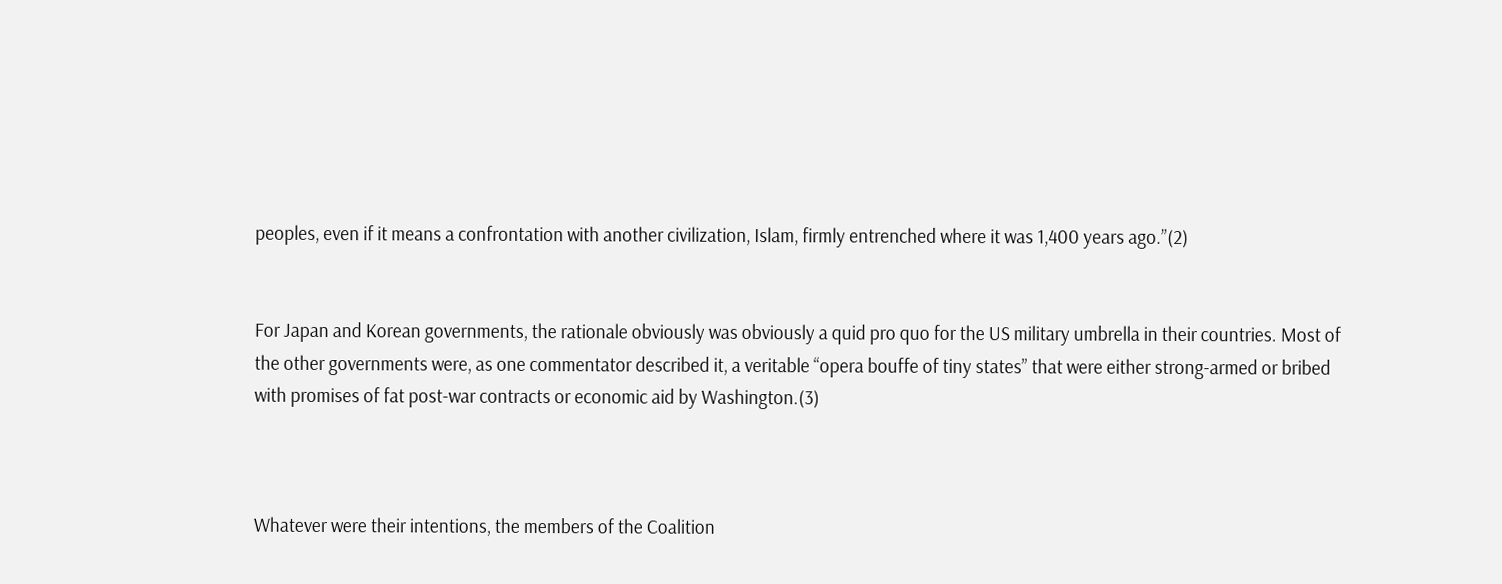peoples, even if it means a confrontation with another civilization, Islam, firmly entrenched where it was 1,400 years ago.”(2)


For Japan and Korean governments, the rationale obviously was obviously a quid pro quo for the US military umbrella in their countries. Most of the other governments were, as one commentator described it, a veritable “opera bouffe of tiny states” that were either strong-armed or bribed with promises of fat post-war contracts or economic aid by Washington.(3)



Whatever were their intentions, the members of the Coalition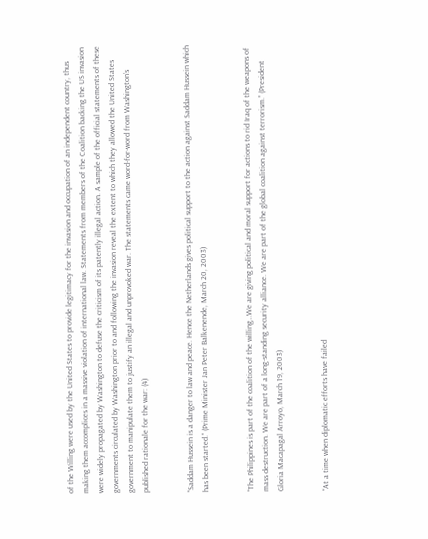of the Willing were used by the United States to provide legitimacy for the invasion and occupation of an independent country, thus making them accomplices in a massive violation of international law. Statements from members of the Coalition backing the US invasion were widely propagated by Washington to defuse the criticism of its patently illegal action. A sample of the official statements of these governments circulated by Washington prior to and following the invasion reveal the extent to which they allowed the United States government to manipulate them to justify an illegal and unprovoked war. The statements came word-for-word from Washington’s published rationale for the war: (4)


“Saddam Hussein is a danger to law and peace. Hence the Netherlands gives political support to the action against Saddam Hussein which has been started.” (Prime Minister Jan Peter Balkenende, March 20, 2003)


“The Philippines is part of the coalition of the willing…We are giving political and moral support for actions to rid Iraq of the weapons of mass destruction. We are part of a long-standing security alliance. We are part of the global coalition against terrorism.” (President Gloria Macapagal Arroyo, March 19, 2003)


“At a time when diplomatic efforts have failed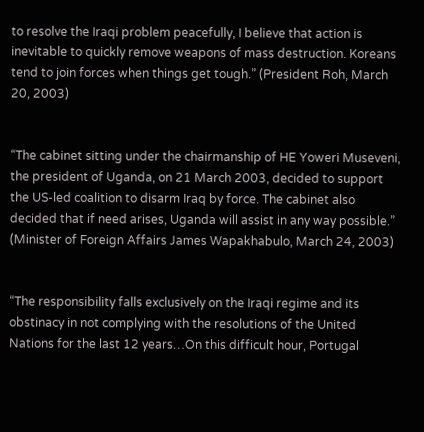to resolve the Iraqi problem peacefully, I believe that action is inevitable to quickly remove weapons of mass destruction. Koreans tend to join forces when things get tough.” (President Roh, March 20, 2003)


“The cabinet sitting under the chairmanship of HE Yoweri Museveni, the president of Uganda, on 21 March 2003, decided to support the US-led coalition to disarm Iraq by force. The cabinet also decided that if need arises, Uganda will assist in any way possible.” (Minister of Foreign Affairs James Wapakhabulo, March 24, 2003)


“The responsibility falls exclusively on the Iraqi regime and its obstinacy in not complying with the resolutions of the United Nations for the last 12 years…On this difficult hour, Portugal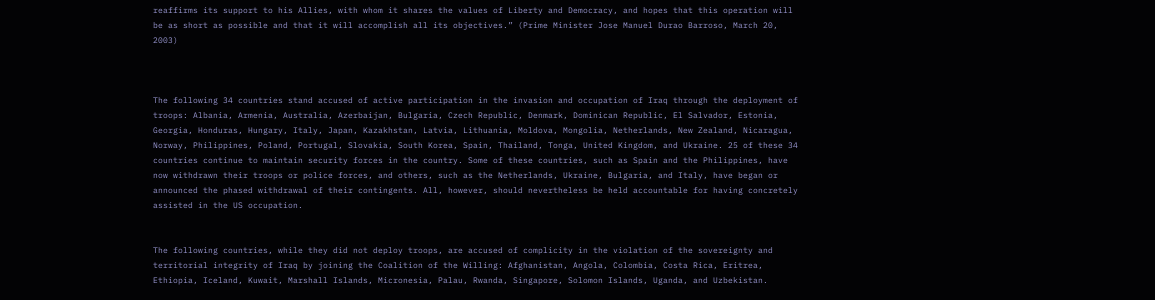reaffirms its support to his Allies, with whom it shares the values of Liberty and Democracy, and hopes that this operation will be as short as possible and that it will accomplish all its objectives.” (Prime Minister Jose Manuel Durao Barroso, March 20, 2003)



The following 34 countries stand accused of active participation in the invasion and occupation of Iraq through the deployment of troops: Albania, Armenia, Australia, Azerbaijan, Bulgaria, Czech Republic, Denmark, Dominican Republic, El Salvador, Estonia, Georgia, Honduras, Hungary, Italy, Japan, Kazakhstan, Latvia, Lithuania, Moldova, Mongolia, Netherlands, New Zealand, Nicaragua, Norway, Philippines, Poland, Portugal, Slovakia, South Korea, Spain, Thailand, Tonga, United Kingdom, and Ukraine. 25 of these 34 countries continue to maintain security forces in the country. Some of these countries, such as Spain and the Philippines, have now withdrawn their troops or police forces, and others, such as the Netherlands, Ukraine, Bulgaria, and Italy, have began or announced the phased withdrawal of their contingents. All, however, should nevertheless be held accountable for having concretely assisted in the US occupation.


The following countries, while they did not deploy troops, are accused of complicity in the violation of the sovereignty and territorial integrity of Iraq by joining the Coalition of the Willing: Afghanistan, Angola, Colombia, Costa Rica, Eritrea, Ethiopia, Iceland, Kuwait, Marshall Islands, Micronesia, Palau, Rwanda, Singapore, Solomon Islands, Uganda, and Uzbekistan.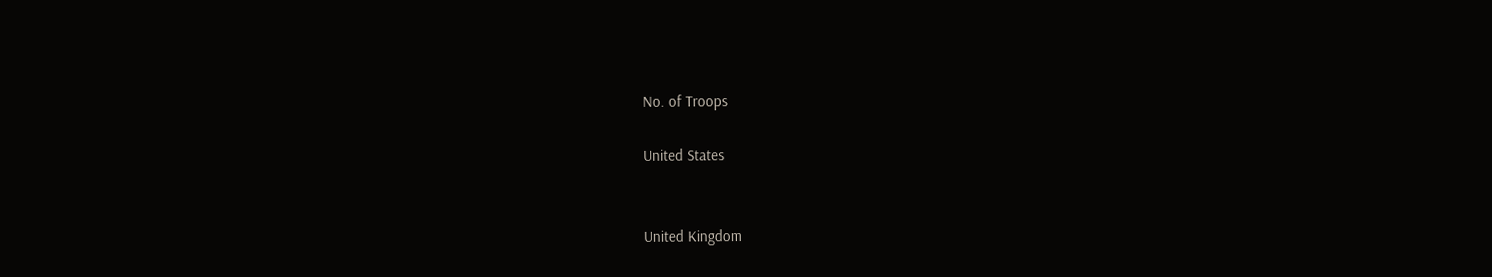No. of Troops

United States


United Kingdom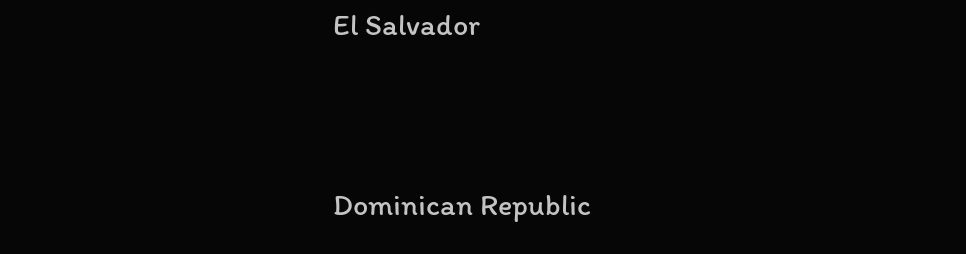El Salvador


Dominican Republic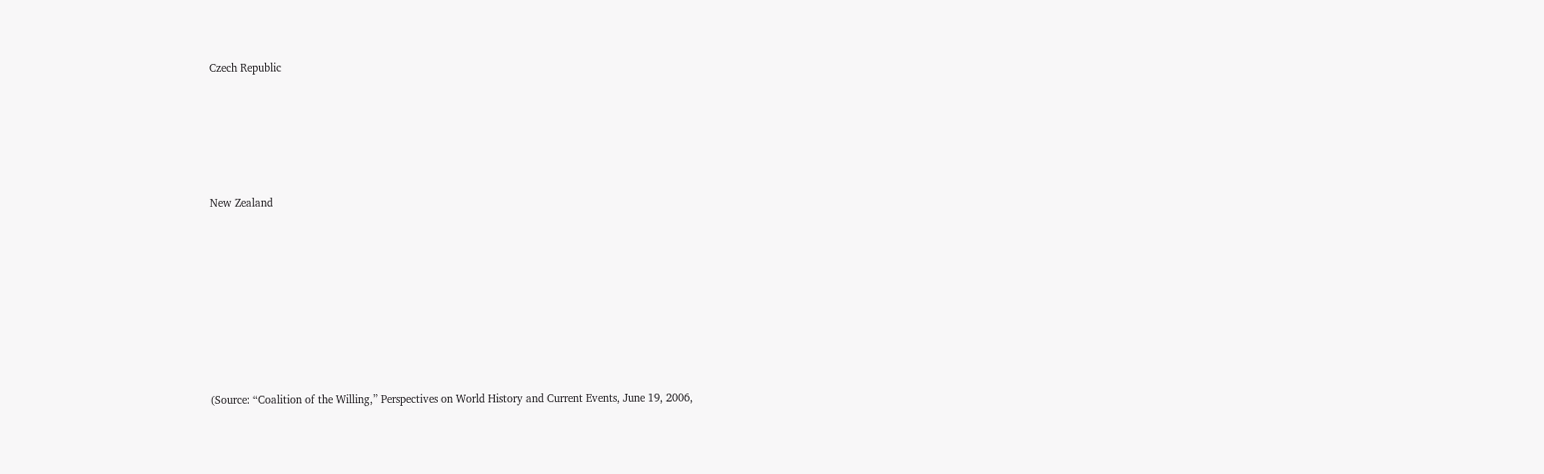Czech Republic








New Zealand












(Source: “Coalition of the Willing,” Perspectives on World History and Current Events, June 19, 2006,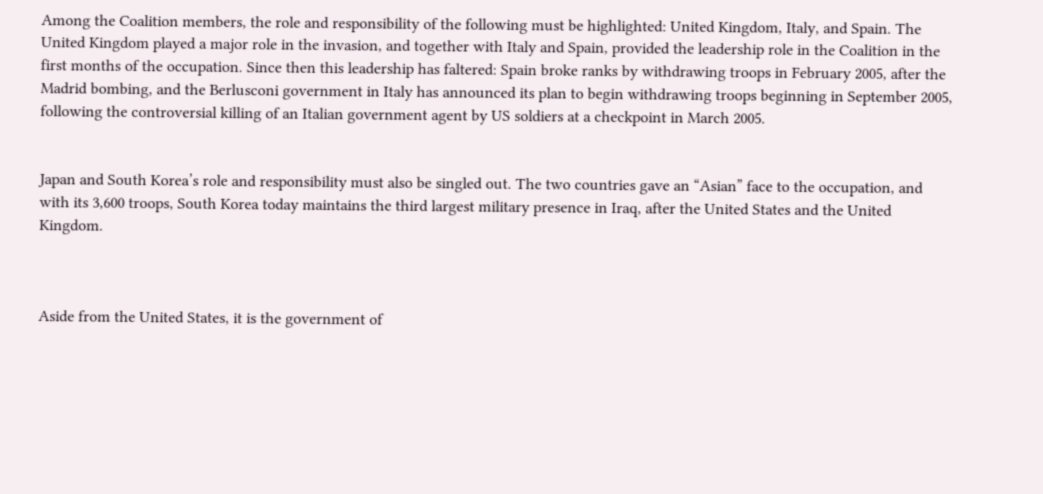Among the Coalition members, the role and responsibility of the following must be highlighted: United Kingdom, Italy, and Spain. The United Kingdom played a major role in the invasion, and together with Italy and Spain, provided the leadership role in the Coalition in the first months of the occupation. Since then this leadership has faltered: Spain broke ranks by withdrawing troops in February 2005, after the Madrid bombing, and the Berlusconi government in Italy has announced its plan to begin withdrawing troops beginning in September 2005, following the controversial killing of an Italian government agent by US soldiers at a checkpoint in March 2005.


Japan and South Korea’s role and responsibility must also be singled out. The two countries gave an “Asian” face to the occupation, and with its 3,600 troops, South Korea today maintains the third largest military presence in Iraq, after the United States and the United Kingdom.



Aside from the United States, it is the government of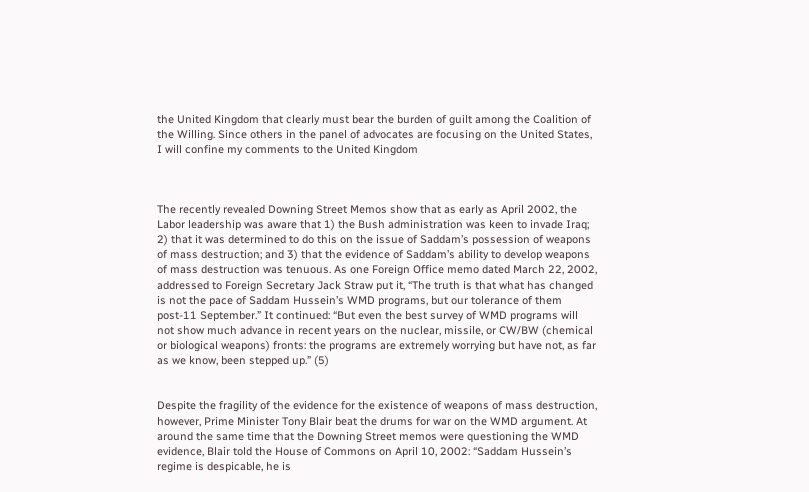the United Kingdom that clearly must bear the burden of guilt among the Coalition of the Willing. Since others in the panel of advocates are focusing on the United States, I will confine my comments to the United Kingdom



The recently revealed Downing Street Memos show that as early as April 2002, the Labor leadership was aware that 1) the Bush administration was keen to invade Iraq; 2) that it was determined to do this on the issue of Saddam’s possession of weapons of mass destruction; and 3) that the evidence of Saddam’s ability to develop weapons of mass destruction was tenuous. As one Foreign Office memo dated March 22, 2002, addressed to Foreign Secretary Jack Straw put it, “The truth is that what has changed is not the pace of Saddam Hussein’s WMD programs, but our tolerance of them post-11 September.” It continued: “But even the best survey of WMD programs will not show much advance in recent years on the nuclear, missile, or CW/BW (chemical or biological weapons) fronts: the programs are extremely worrying but have not, as far as we know, been stepped up.” (5)


Despite the fragility of the evidence for the existence of weapons of mass destruction, however, Prime Minister Tony Blair beat the drums for war on the WMD argument. At around the same time that the Downing Street memos were questioning the WMD evidence, Blair told the House of Commons on April 10, 2002: “Saddam Hussein’s regime is despicable, he is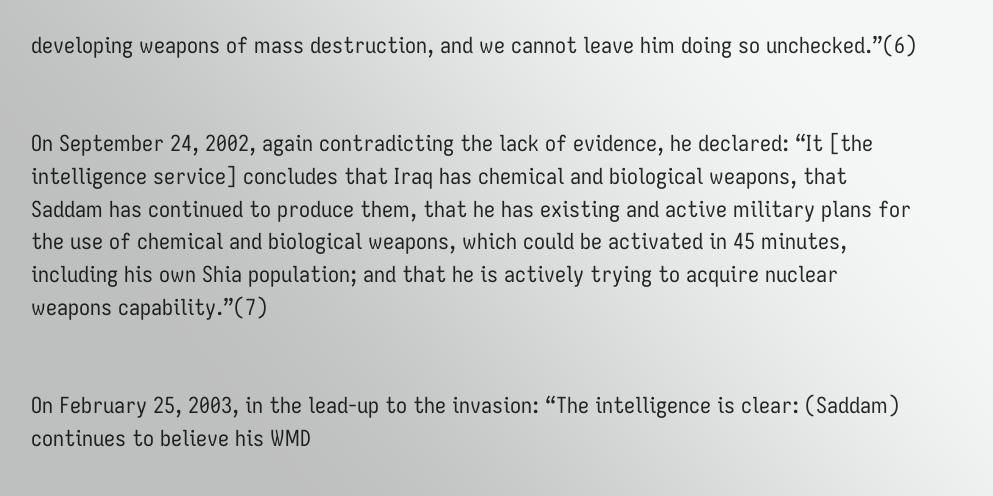developing weapons of mass destruction, and we cannot leave him doing so unchecked.”(6)


On September 24, 2002, again contradicting the lack of evidence, he declared: “It [the intelligence service] concludes that Iraq has chemical and biological weapons, that Saddam has continued to produce them, that he has existing and active military plans for the use of chemical and biological weapons, which could be activated in 45 minutes, including his own Shia population; and that he is actively trying to acquire nuclear weapons capability.”(7)


On February 25, 2003, in the lead-up to the invasion: “The intelligence is clear: (Saddam) continues to believe his WMD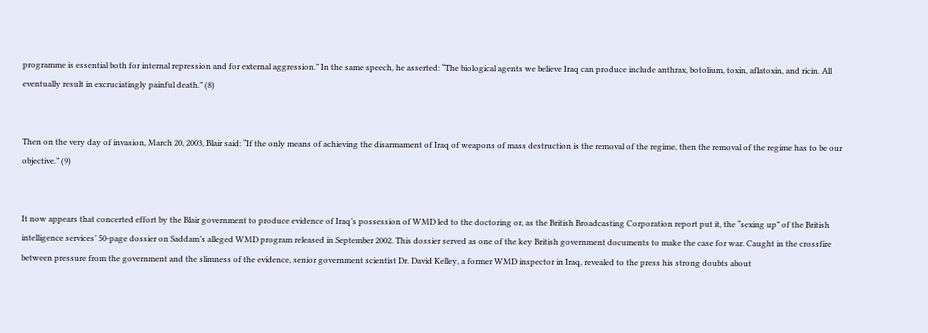programme is essential both for internal repression and for external aggression.” In the same speech, he asserted: “The biological agents we believe Iraq can produce include anthrax, botolium, toxin, aflatoxin, and ricin. All eventually result in excruciatingly painful death.” (8)


Then on the very day of invasion, March 20, 2003, Blair said: “If the only means of achieving the disarmament of Iraq of weapons of mass destruction is the removal of the regime, then the removal of the regime has to be our objective.” (9)


It now appears that concerted effort by the Blair government to produce evidence of Iraq’s possession of WMD led to the doctoring or, as the British Broadcasting Corporation report put it, the “sexing up” of the British intelligence services’ 50-page dossier on Saddam’s alleged WMD program released in September 2002. This dossier served as one of the key British government documents to make the case for war. Caught in the crossfire between pressure from the government and the slimness of the evidence, senior government scientist Dr. David Kelley, a former WMD inspector in Iraq, revealed to the press his strong doubts about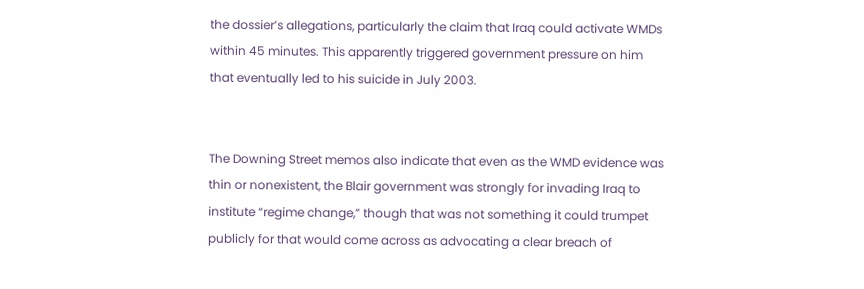the dossier’s allegations, particularly the claim that Iraq could activate WMDs within 45 minutes. This apparently triggered government pressure on him that eventually led to his suicide in July 2003.


The Downing Street memos also indicate that even as the WMD evidence was thin or nonexistent, the Blair government was strongly for invading Iraq to institute “regime change,” though that was not something it could trumpet publicly for that would come across as advocating a clear breach of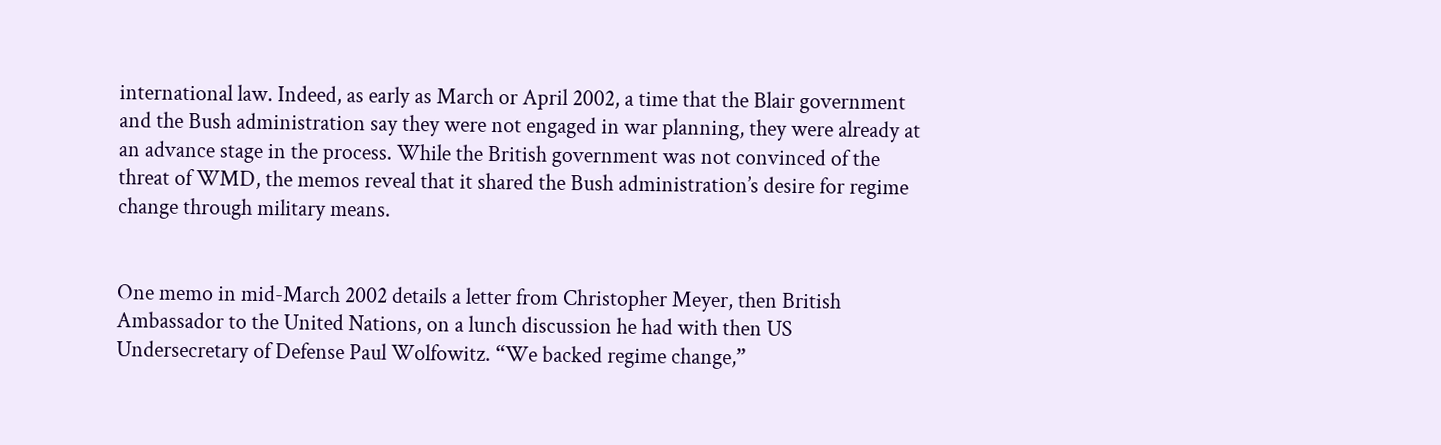international law. Indeed, as early as March or April 2002, a time that the Blair government and the Bush administration say they were not engaged in war planning, they were already at an advance stage in the process. While the British government was not convinced of the threat of WMD, the memos reveal that it shared the Bush administration’s desire for regime change through military means.


One memo in mid-March 2002 details a letter from Christopher Meyer, then British Ambassador to the United Nations, on a lunch discussion he had with then US Undersecretary of Defense Paul Wolfowitz. “We backed regime change,”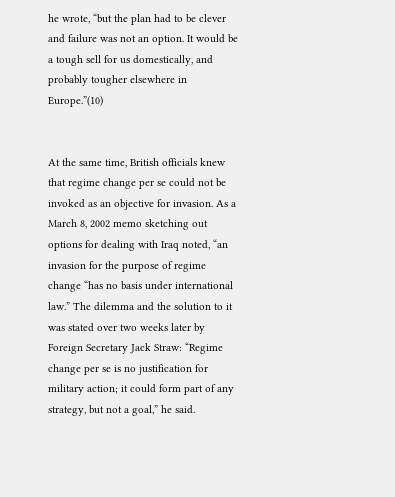he wrote, “but the plan had to be clever and failure was not an option. It would be a tough sell for us domestically, and probably tougher elsewhere in Europe.”(10)


At the same time, British officials knew that regime change per se could not be invoked as an objective for invasion. As a March 8, 2002 memo sketching out options for dealing with Iraq noted, “an invasion for the purpose of regime change “has no basis under international law.” The dilemma and the solution to it was stated over two weeks later by Foreign Secretary Jack Straw: “Regime change per se is no justification for military action; it could form part of any strategy, but not a goal,” he said.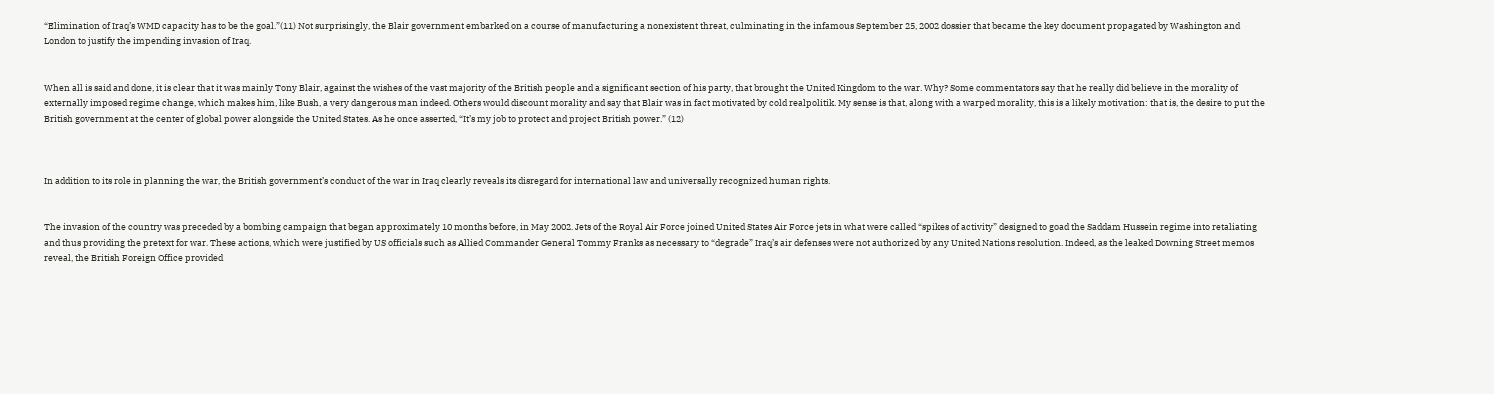“Elimination of Iraq’s WMD capacity has to be the goal.”(11) Not surprisingly, the Blair government embarked on a course of manufacturing a nonexistent threat, culminating in the infamous September 25, 2002 dossier that became the key document propagated by Washington and London to justify the impending invasion of Iraq.


When all is said and done, it is clear that it was mainly Tony Blair, against the wishes of the vast majority of the British people and a significant section of his party, that brought the United Kingdom to the war. Why? Some commentators say that he really did believe in the morality of externally imposed regime change, which makes him, like Bush, a very dangerous man indeed. Others would discount morality and say that Blair was in fact motivated by cold realpolitik. My sense is that, along with a warped morality, this is a likely motivation: that is, the desire to put the British government at the center of global power alongside the United States. As he once asserted, “It’s my job to protect and project British power.” (12)



In addition to its role in planning the war, the British government’s conduct of the war in Iraq clearly reveals its disregard for international law and universally recognized human rights.


The invasion of the country was preceded by a bombing campaign that began approximately 10 months before, in May 2002. Jets of the Royal Air Force joined United States Air Force jets in what were called “spikes of activity” designed to goad the Saddam Hussein regime into retaliating and thus providing the pretext for war. These actions, which were justified by US officials such as Allied Commander General Tommy Franks as necessary to “degrade” Iraq’s air defenses were not authorized by any United Nations resolution. Indeed, as the leaked Downing Street memos reveal, the British Foreign Office provided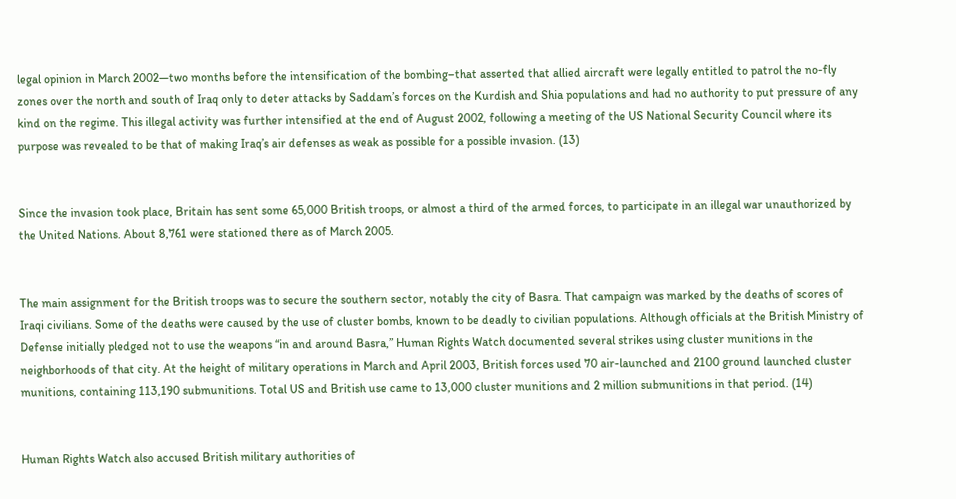legal opinion in March 2002—two months before the intensification of the bombing–that asserted that allied aircraft were legally entitled to patrol the no-fly zones over the north and south of Iraq only to deter attacks by Saddam’s forces on the Kurdish and Shia populations and had no authority to put pressure of any kind on the regime. This illegal activity was further intensified at the end of August 2002, following a meeting of the US National Security Council where its purpose was revealed to be that of making Iraq’s air defenses as weak as possible for a possible invasion. (13)


Since the invasion took place, Britain has sent some 65,000 British troops, or almost a third of the armed forces, to participate in an illegal war unauthorized by the United Nations. About 8,761 were stationed there as of March 2005.


The main assignment for the British troops was to secure the southern sector, notably the city of Basra. That campaign was marked by the deaths of scores of Iraqi civilians. Some of the deaths were caused by the use of cluster bombs, known to be deadly to civilian populations. Although officials at the British Ministry of Defense initially pledged not to use the weapons “in and around Basra,” Human Rights Watch documented several strikes using cluster munitions in the neighborhoods of that city. At the height of military operations in March and April 2003, British forces used 70 air-launched and 2100 ground launched cluster munitions, containing 113,190 submunitions. Total US and British use came to 13,000 cluster munitions and 2 million submunitions in that period. (14)


Human Rights Watch also accused British military authorities of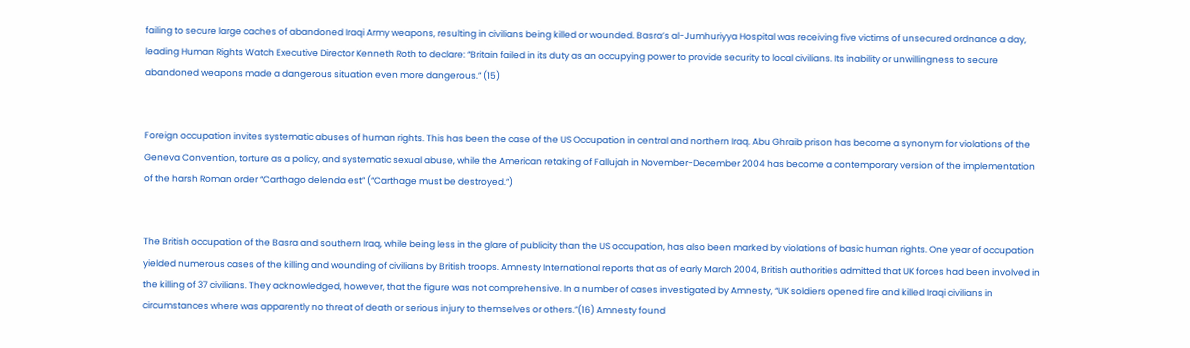failing to secure large caches of abandoned Iraqi Army weapons, resulting in civilians being killed or wounded. Basra’s al-Jumhuriyya Hospital was receiving five victims of unsecured ordnance a day, leading Human Rights Watch Executive Director Kenneth Roth to declare: “Britain failed in its duty as an occupying power to provide security to local civilians. Its inability or unwillingness to secure abandoned weapons made a dangerous situation even more dangerous.” (15)


Foreign occupation invites systematic abuses of human rights. This has been the case of the US Occupation in central and northern Iraq. Abu Ghraib prison has become a synonym for violations of the Geneva Convention, torture as a policy, and systematic sexual abuse, while the American retaking of Fallujah in November-December 2004 has become a contemporary version of the implementation of the harsh Roman order “Carthago delenda est” (“Carthage must be destroyed.”)


The British occupation of the Basra and southern Iraq, while being less in the glare of publicity than the US occupation, has also been marked by violations of basic human rights. One year of occupation yielded numerous cases of the killing and wounding of civilians by British troops. Amnesty International reports that as of early March 2004, British authorities admitted that UK forces had been involved in the killing of 37 civilians. They acknowledged, however, that the figure was not comprehensive. In a number of cases investigated by Amnesty, “UK soldiers opened fire and killed Iraqi civilians in circumstances where was apparently no threat of death or serious injury to themselves or others.”(16) Amnesty found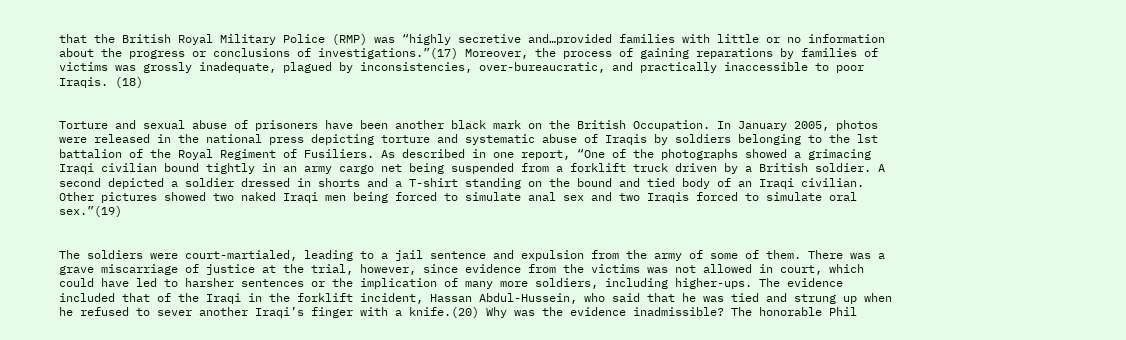that the British Royal Military Police (RMP) was “highly secretive and…provided families with little or no information about the progress or conclusions of investigations.”(17) Moreover, the process of gaining reparations by families of victims was grossly inadequate, plagued by inconsistencies, over-bureaucratic, and practically inaccessible to poor Iraqis. (18)


Torture and sexual abuse of prisoners have been another black mark on the British Occupation. In January 2005, photos were released in the national press depicting torture and systematic abuse of Iraqis by soldiers belonging to the lst battalion of the Royal Regiment of Fusiliers. As described in one report, “One of the photographs showed a grimacing Iraqi civilian bound tightly in an army cargo net being suspended from a forklift truck driven by a British soldier. A second depicted a soldier dressed in shorts and a T-shirt standing on the bound and tied body of an Iraqi civilian. Other pictures showed two naked Iraqi men being forced to simulate anal sex and two Iraqis forced to simulate oral sex.”(19)


The soldiers were court-martialed, leading to a jail sentence and expulsion from the army of some of them. There was a grave miscarriage of justice at the trial, however, since evidence from the victims was not allowed in court, which could have led to harsher sentences or the implication of many more soldiers, including higher-ups. The evidence included that of the Iraqi in the forklift incident, Hassan Abdul-Hussein, who said that he was tied and strung up when he refused to sever another Iraqi’s finger with a knife.(20) Why was the evidence inadmissible? The honorable Phil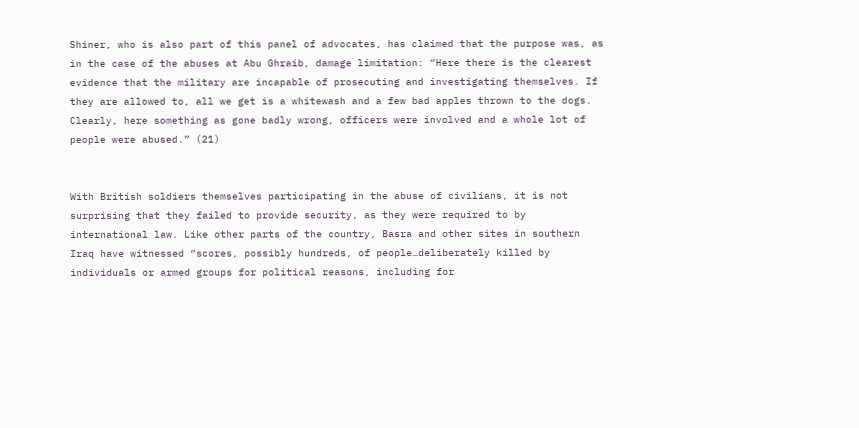Shiner, who is also part of this panel of advocates, has claimed that the purpose was, as in the case of the abuses at Abu Ghraib, damage limitation: “Here there is the clearest evidence that the military are incapable of prosecuting and investigating themselves. If they are allowed to, all we get is a whitewash and a few bad apples thrown to the dogs. Clearly, here something as gone badly wrong, officers were involved and a whole lot of people were abused.” (21)


With British soldiers themselves participating in the abuse of civilians, it is not surprising that they failed to provide security, as they were required to by international law. Like other parts of the country, Basra and other sites in southern Iraq have witnessed “scores, possibly hundreds, of people…deliberately killed by individuals or armed groups for political reasons, including for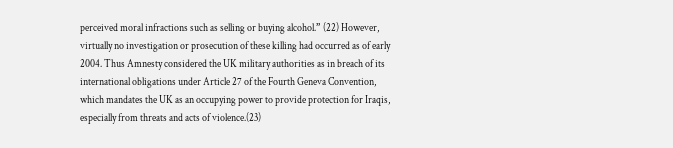perceived moral infractions such as selling or buying alcohol.” (22) However, virtually no investigation or prosecution of these killing had occurred as of early 2004. Thus Amnesty considered the UK military authorities as in breach of its international obligations under Article 27 of the Fourth Geneva Convention, which mandates the UK as an occupying power to provide protection for Iraqis, especially from threats and acts of violence.(23)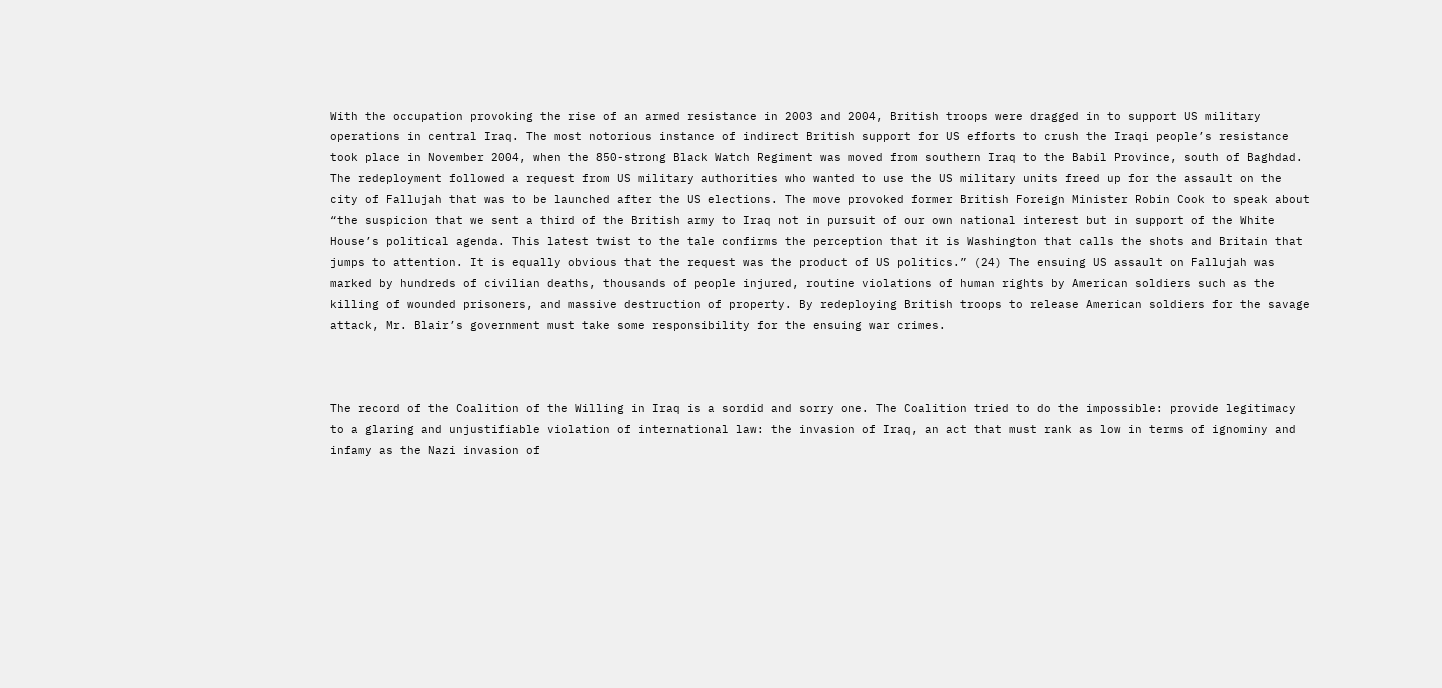With the occupation provoking the rise of an armed resistance in 2003 and 2004, British troops were dragged in to support US military operations in central Iraq. The most notorious instance of indirect British support for US efforts to crush the Iraqi people’s resistance took place in November 2004, when the 850-strong Black Watch Regiment was moved from southern Iraq to the Babil Province, south of Baghdad. The redeployment followed a request from US military authorities who wanted to use the US military units freed up for the assault on the city of Fallujah that was to be launched after the US elections. The move provoked former British Foreign Minister Robin Cook to speak about “the suspicion that we sent a third of the British army to Iraq not in pursuit of our own national interest but in support of the White House’s political agenda. This latest twist to the tale confirms the perception that it is Washington that calls the shots and Britain that jumps to attention. It is equally obvious that the request was the product of US politics.” (24) The ensuing US assault on Fallujah was marked by hundreds of civilian deaths, thousands of people injured, routine violations of human rights by American soldiers such as the killing of wounded prisoners, and massive destruction of property. By redeploying British troops to release American soldiers for the savage attack, Mr. Blair’s government must take some responsibility for the ensuing war crimes.



The record of the Coalition of the Willing in Iraq is a sordid and sorry one. The Coalition tried to do the impossible: provide legitimacy to a glaring and unjustifiable violation of international law: the invasion of Iraq, an act that must rank as low in terms of ignominy and infamy as the Nazi invasion of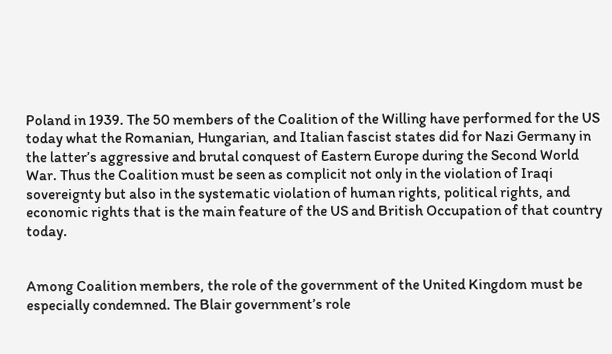Poland in 1939. The 50 members of the Coalition of the Willing have performed for the US today what the Romanian, Hungarian, and Italian fascist states did for Nazi Germany in the latter’s aggressive and brutal conquest of Eastern Europe during the Second World War. Thus the Coalition must be seen as complicit not only in the violation of Iraqi sovereignty but also in the systematic violation of human rights, political rights, and economic rights that is the main feature of the US and British Occupation of that country today.


Among Coalition members, the role of the government of the United Kingdom must be especially condemned. The Blair government’s role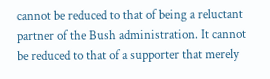cannot be reduced to that of being a reluctant partner of the Bush administration. It cannot be reduced to that of a supporter that merely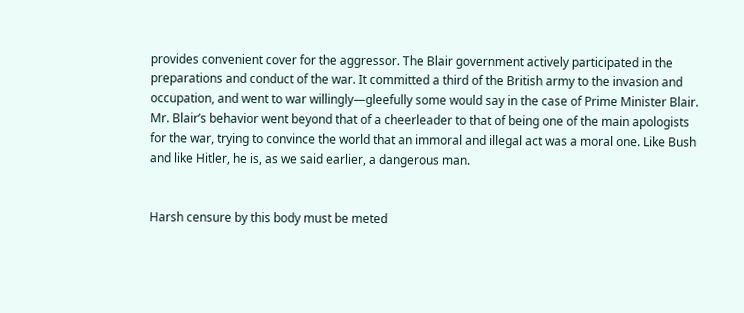provides convenient cover for the aggressor. The Blair government actively participated in the preparations and conduct of the war. It committed a third of the British army to the invasion and occupation, and went to war willingly—gleefully some would say in the case of Prime Minister Blair. Mr. Blair’s behavior went beyond that of a cheerleader to that of being one of the main apologists for the war, trying to convince the world that an immoral and illegal act was a moral one. Like Bush and like Hitler, he is, as we said earlier, a dangerous man.


Harsh censure by this body must be meted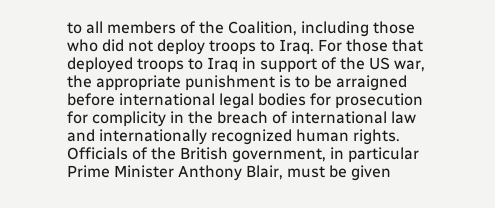to all members of the Coalition, including those who did not deploy troops to Iraq. For those that deployed troops to Iraq in support of the US war, the appropriate punishment is to be arraigned before international legal bodies for prosecution for complicity in the breach of international law and internationally recognized human rights. Officials of the British government, in particular Prime Minister Anthony Blair, must be given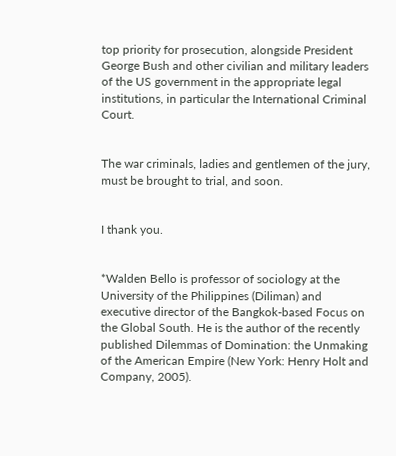top priority for prosecution, alongside President George Bush and other civilian and military leaders of the US government in the appropriate legal institutions, in particular the International Criminal Court.


The war criminals, ladies and gentlemen of the jury, must be brought to trial, and soon.


I thank you.


*Walden Bello is professor of sociology at the University of the Philippines (Diliman) and executive director of the Bangkok-based Focus on the Global South. He is the author of the recently published Dilemmas of Domination: the Unmaking of the American Empire (New York: Henry Holt and Company, 2005).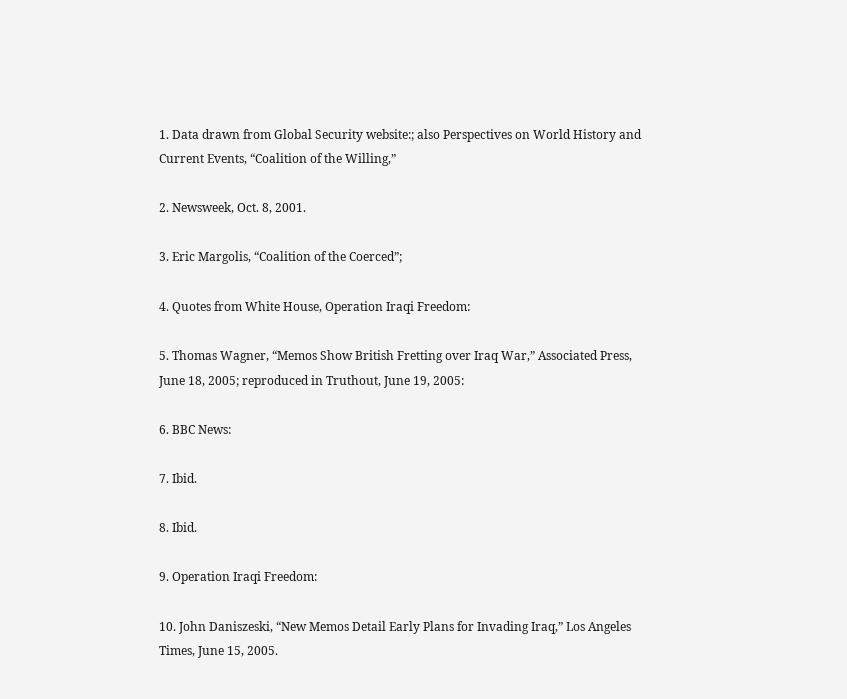1. Data drawn from Global Security website:; also Perspectives on World History and Current Events, “Coalition of the Willing,”

2. Newsweek, Oct. 8, 2001.

3. Eric Margolis, “Coalition of the Coerced”;

4. Quotes from White House, Operation Iraqi Freedom:

5. Thomas Wagner, “Memos Show British Fretting over Iraq War,” Associated Press, June 18, 2005; reproduced in Truthout, June 19, 2005:

6. BBC News:

7. Ibid.

8. Ibid.

9. Operation Iraqi Freedom:

10. John Daniszeski, “New Memos Detail Early Plans for Invading Iraq,” Los Angeles Times, June 15, 2005.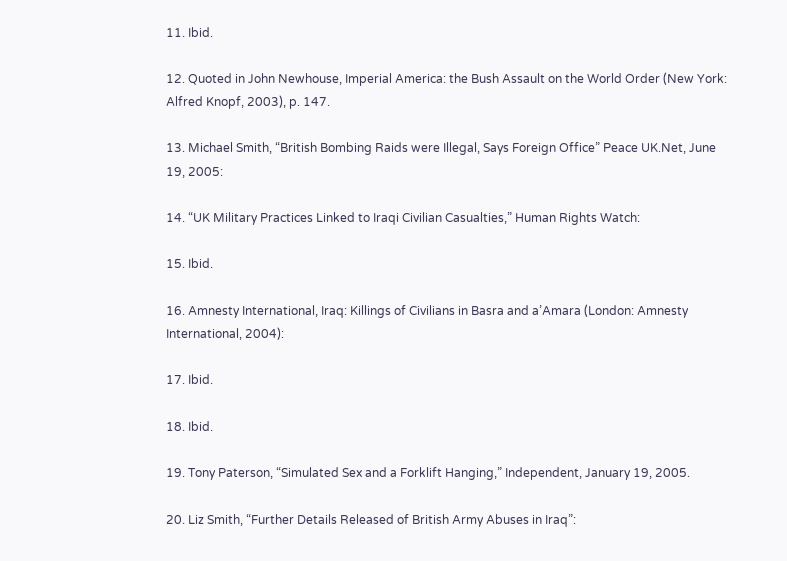11. Ibid.

12. Quoted in John Newhouse, Imperial America: the Bush Assault on the World Order (New York: Alfred Knopf, 2003), p. 147.

13. Michael Smith, “British Bombing Raids were Illegal, Says Foreign Office” Peace UK.Net, June 19, 2005:

14. “UK Military Practices Linked to Iraqi Civilian Casualties,” Human Rights Watch:

15. Ibid.

16. Amnesty International, Iraq: Killings of Civilians in Basra and a’Amara (London: Amnesty International, 2004):

17. Ibid.

18. Ibid.

19. Tony Paterson, “Simulated Sex and a Forklift Hanging,” Independent, January 19, 2005.

20. Liz Smith, “Further Details Released of British Army Abuses in Iraq”: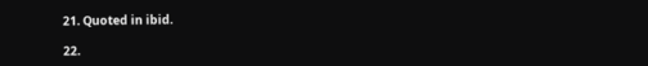21. Quoted in ibid.

22.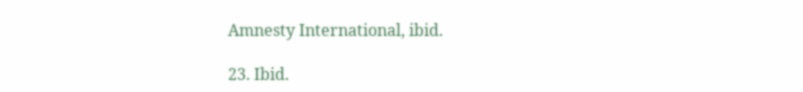Amnesty International, ibid.

23. Ibid.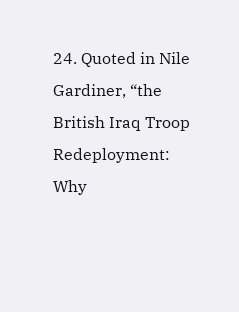24. Quoted in Nile Gardiner, “the British Iraq Troop Redeployment: Why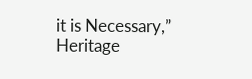it is Necessary,” Heritage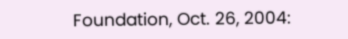Foundation, Oct. 26, 2004: